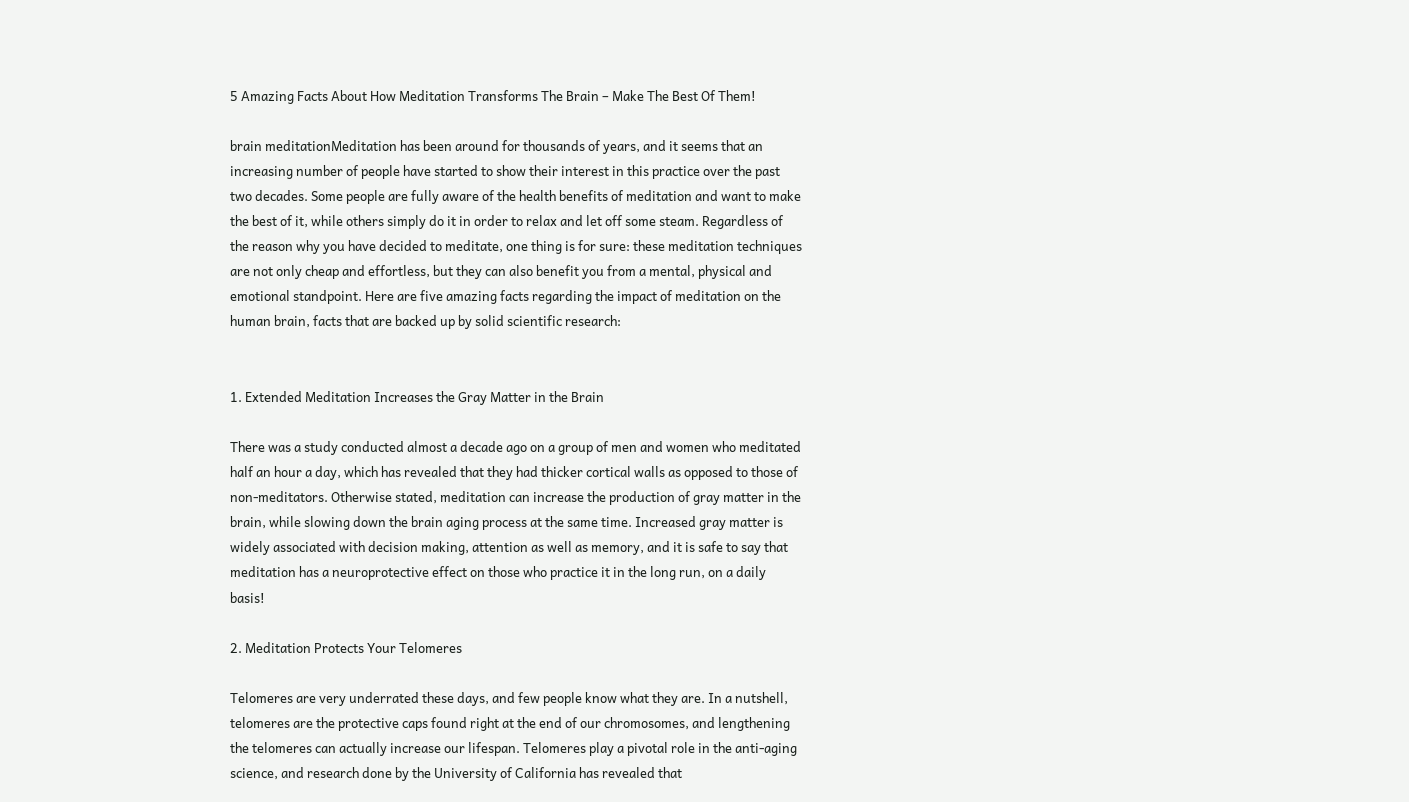5 Amazing Facts About How Meditation Transforms The Brain – Make The Best Of Them!

brain meditationMeditation has been around for thousands of years, and it seems that an increasing number of people have started to show their interest in this practice over the past two decades. Some people are fully aware of the health benefits of meditation and want to make the best of it, while others simply do it in order to relax and let off some steam. Regardless of the reason why you have decided to meditate, one thing is for sure: these meditation techniques are not only cheap and effortless, but they can also benefit you from a mental, physical and emotional standpoint. Here are five amazing facts regarding the impact of meditation on the human brain, facts that are backed up by solid scientific research:


1. Extended Meditation Increases the Gray Matter in the Brain

There was a study conducted almost a decade ago on a group of men and women who meditated half an hour a day, which has revealed that they had thicker cortical walls as opposed to those of non-meditators. Otherwise stated, meditation can increase the production of gray matter in the brain, while slowing down the brain aging process at the same time. Increased gray matter is widely associated with decision making, attention as well as memory, and it is safe to say that meditation has a neuroprotective effect on those who practice it in the long run, on a daily basis!

2. Meditation Protects Your Telomeres

Telomeres are very underrated these days, and few people know what they are. In a nutshell, telomeres are the protective caps found right at the end of our chromosomes, and lengthening the telomeres can actually increase our lifespan. Telomeres play a pivotal role in the anti-aging science, and research done by the University of California has revealed that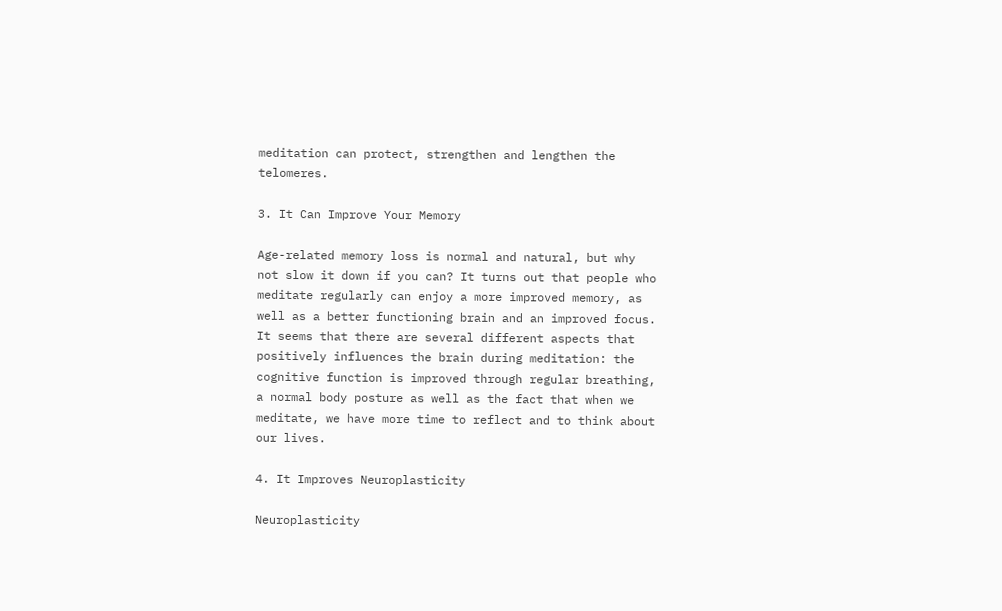meditation can protect, strengthen and lengthen the telomeres.

3. It Can Improve Your Memory

Age-related memory loss is normal and natural, but why not slow it down if you can? It turns out that people who meditate regularly can enjoy a more improved memory, as well as a better functioning brain and an improved focus. It seems that there are several different aspects that positively influences the brain during meditation: the cognitive function is improved through regular breathing, a normal body posture as well as the fact that when we meditate, we have more time to reflect and to think about our lives.

4. It Improves Neuroplasticity

Neuroplasticity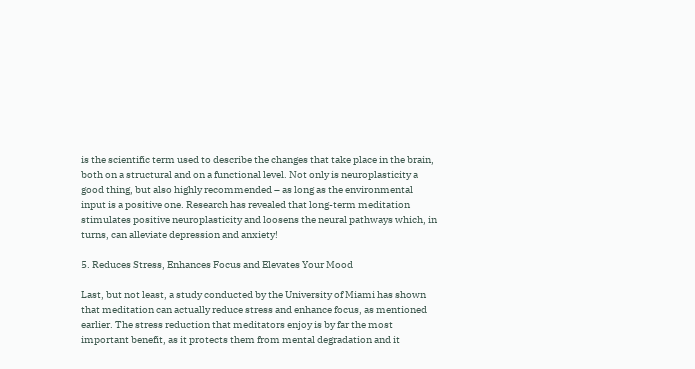is the scientific term used to describe the changes that take place in the brain, both on a structural and on a functional level. Not only is neuroplasticity a good thing, but also highly recommended – as long as the environmental input is a positive one. Research has revealed that long-term meditation stimulates positive neuroplasticity and loosens the neural pathways which, in turns, can alleviate depression and anxiety!

5. Reduces Stress, Enhances Focus and Elevates Your Mood

Last, but not least, a study conducted by the University of Miami has shown that meditation can actually reduce stress and enhance focus, as mentioned earlier. The stress reduction that meditators enjoy is by far the most important benefit, as it protects them from mental degradation and it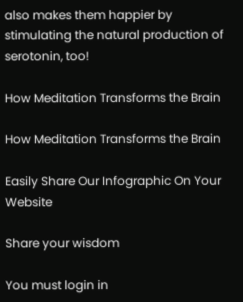also makes them happier by stimulating the natural production of serotonin, too!

How Meditation Transforms the Brain

How Meditation Transforms the Brain

Easily Share Our Infographic On Your Website

Share your wisdom

You must login in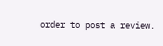order to post a review.